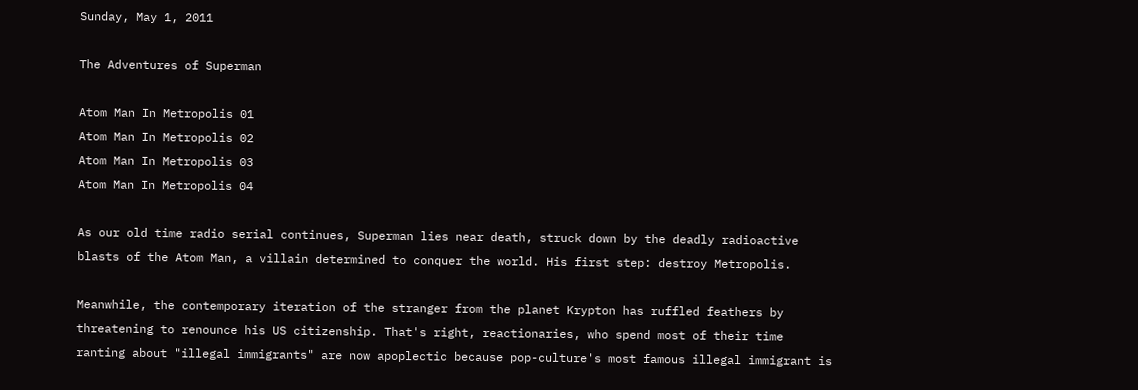Sunday, May 1, 2011

The Adventures of Superman

Atom Man In Metropolis 01
Atom Man In Metropolis 02
Atom Man In Metropolis 03
Atom Man In Metropolis 04

As our old time radio serial continues, Superman lies near death, struck down by the deadly radioactive blasts of the Atom Man, a villain determined to conquer the world. His first step: destroy Metropolis.

Meanwhile, the contemporary iteration of the stranger from the planet Krypton has ruffled feathers by threatening to renounce his US citizenship. That's right, reactionaries, who spend most of their time ranting about "illegal immigrants" are now apoplectic because pop-culture's most famous illegal immigrant is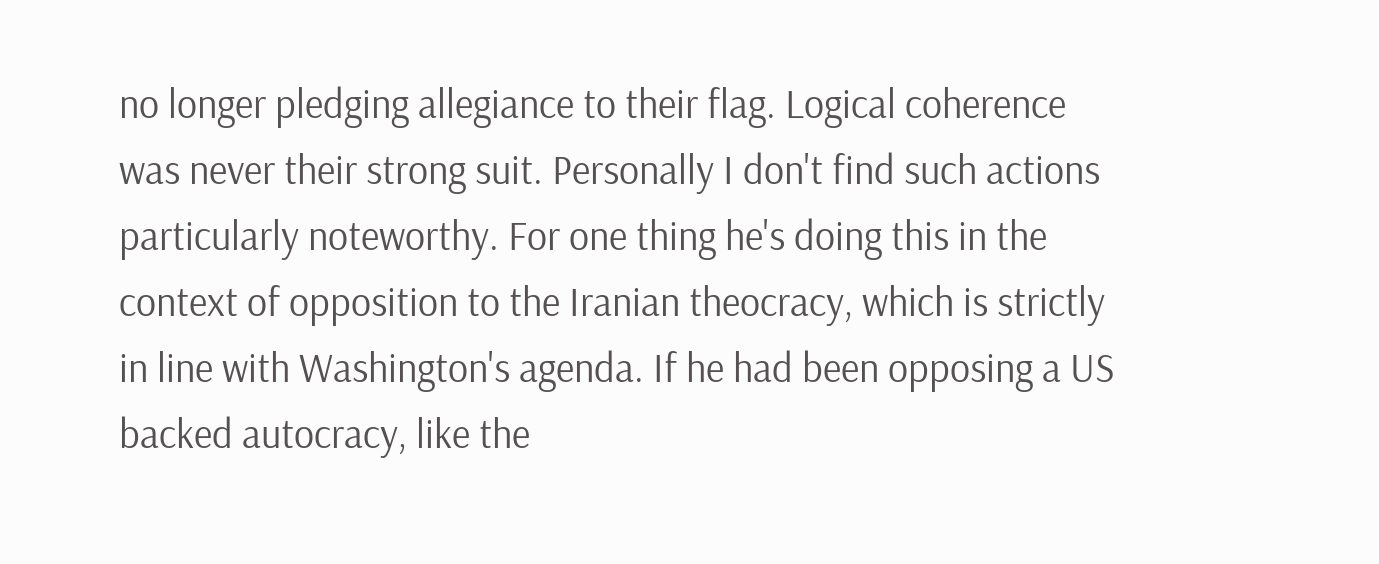no longer pledging allegiance to their flag. Logical coherence was never their strong suit. Personally I don't find such actions particularly noteworthy. For one thing he's doing this in the context of opposition to the Iranian theocracy, which is strictly in line with Washington's agenda. If he had been opposing a US backed autocracy, like the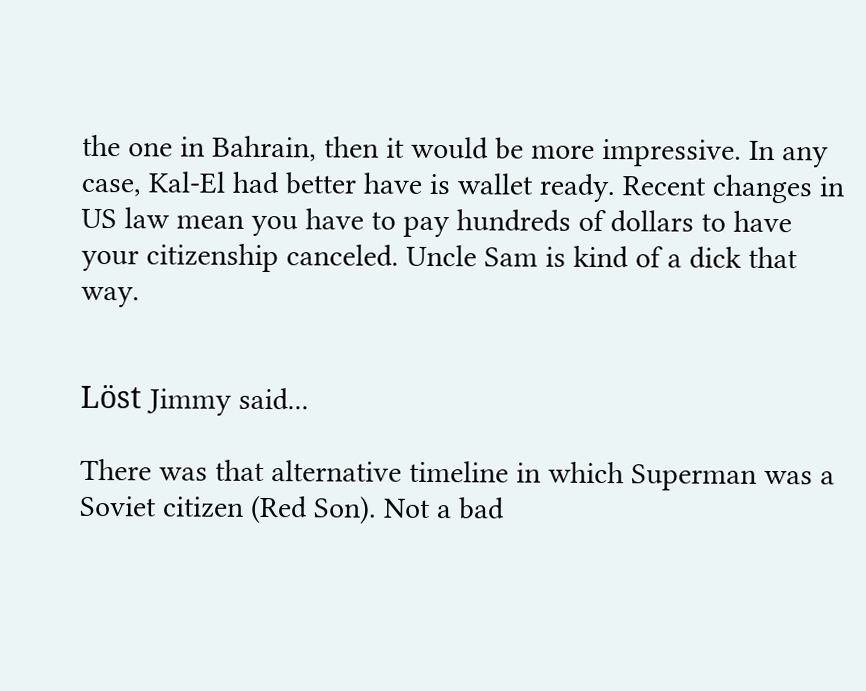the one in Bahrain, then it would be more impressive. In any case, Kal-El had better have is wallet ready. Recent changes in US law mean you have to pay hundreds of dollars to have your citizenship canceled. Uncle Sam is kind of a dick that way.


Löst Jimmy said...

There was that alternative timeline in which Superman was a Soviet citizen (Red Son). Not a bad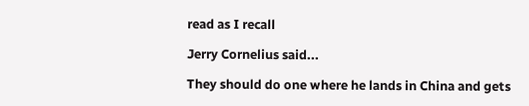read as I recall

Jerry Cornelius said...

They should do one where he lands in China and gets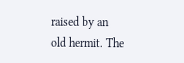raised by an old hermit. The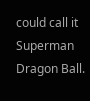could call it Superman Dragon Ball.